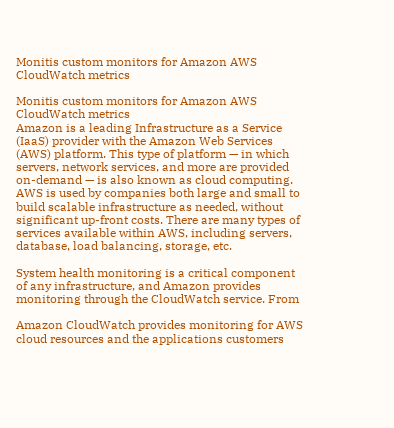Monitis custom monitors for Amazon AWS CloudWatch metrics

Monitis custom monitors for Amazon AWS CloudWatch metrics
Amazon is a leading Infrastructure as a Service (IaaS) provider with the Amazon Web Services (AWS) platform. This type of platform — in which servers, network services, and more are provided on-demand — is also known as cloud computing. AWS is used by companies both large and small to build scalable infrastructure as needed, without significant up-front costs. There are many types of services available within AWS, including servers, database, load balancing, storage, etc.

System health monitoring is a critical component of any infrastructure, and Amazon provides monitoring through the CloudWatch service. From

Amazon CloudWatch provides monitoring for AWS cloud resources and the applications customers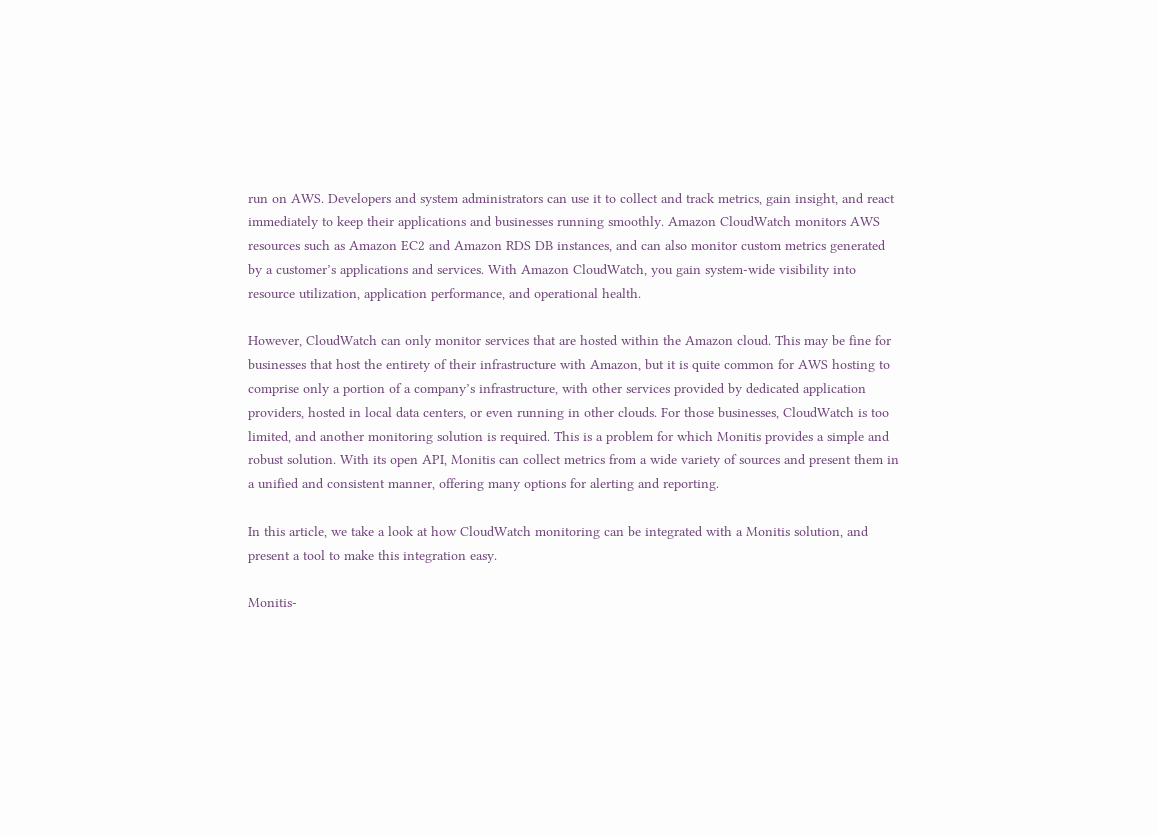run on AWS. Developers and system administrators can use it to collect and track metrics, gain insight, and react immediately to keep their applications and businesses running smoothly. Amazon CloudWatch monitors AWS resources such as Amazon EC2 and Amazon RDS DB instances, and can also monitor custom metrics generated by a customer’s applications and services. With Amazon CloudWatch, you gain system-wide visibility into resource utilization, application performance, and operational health.

However, CloudWatch can only monitor services that are hosted within the Amazon cloud. This may be fine for businesses that host the entirety of their infrastructure with Amazon, but it is quite common for AWS hosting to comprise only a portion of a company’s infrastructure, with other services provided by dedicated application providers, hosted in local data centers, or even running in other clouds. For those businesses, CloudWatch is too limited, and another monitoring solution is required. This is a problem for which Monitis provides a simple and robust solution. With its open API, Monitis can collect metrics from a wide variety of sources and present them in a unified and consistent manner, offering many options for alerting and reporting.

In this article, we take a look at how CloudWatch monitoring can be integrated with a Monitis solution, and present a tool to make this integration easy.

Monitis-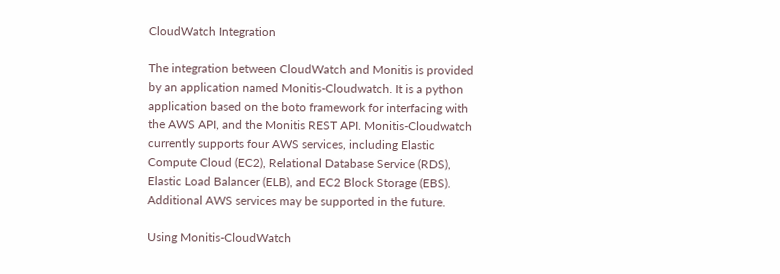CloudWatch Integration

The integration between CloudWatch and Monitis is provided by an application named Monitis-Cloudwatch. It is a python application based on the boto framework for interfacing with the AWS API, and the Monitis REST API. Monitis-Cloudwatch currently supports four AWS services, including Elastic Compute Cloud (EC2), Relational Database Service (RDS), Elastic Load Balancer (ELB), and EC2 Block Storage (EBS). Additional AWS services may be supported in the future.

Using Monitis-CloudWatch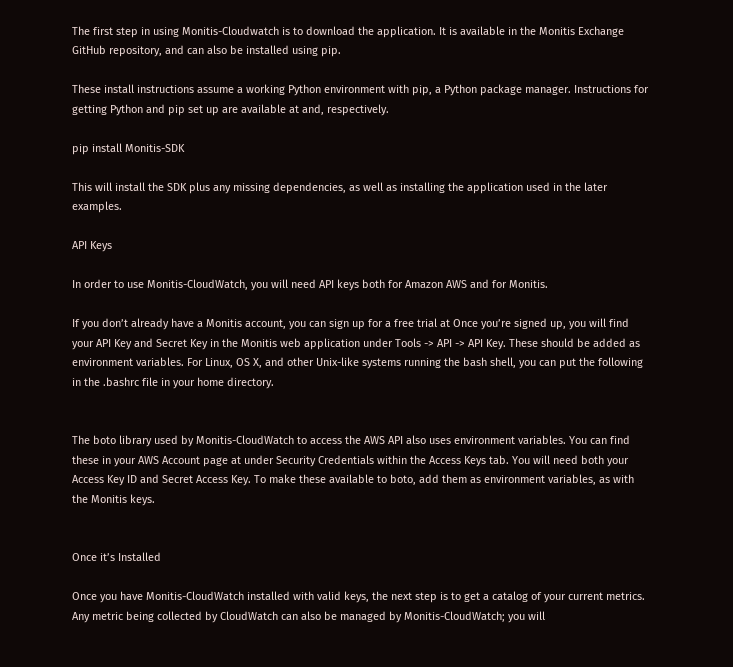The first step in using Monitis-Cloudwatch is to download the application. It is available in the Monitis Exchange GitHub repository, and can also be installed using pip.

These install instructions assume a working Python environment with pip, a Python package manager. Instructions for getting Python and pip set up are available at and, respectively.

pip install Monitis-SDK

This will install the SDK plus any missing dependencies, as well as installing the application used in the later examples.

API Keys

In order to use Monitis-CloudWatch, you will need API keys both for Amazon AWS and for Monitis.

If you don’t already have a Monitis account, you can sign up for a free trial at Once you’re signed up, you will find your API Key and Secret Key in the Monitis web application under Tools -> API -> API Key. These should be added as environment variables. For Linux, OS X, and other Unix-like systems running the bash shell, you can put the following in the .bashrc file in your home directory.


The boto library used by Monitis-CloudWatch to access the AWS API also uses environment variables. You can find these in your AWS Account page at under Security Credentials within the Access Keys tab. You will need both your Access Key ID and Secret Access Key. To make these available to boto, add them as environment variables, as with the Monitis keys.


Once it’s Installed

Once you have Monitis-CloudWatch installed with valid keys, the next step is to get a catalog of your current metrics. Any metric being collected by CloudWatch can also be managed by Monitis-CloudWatch; you will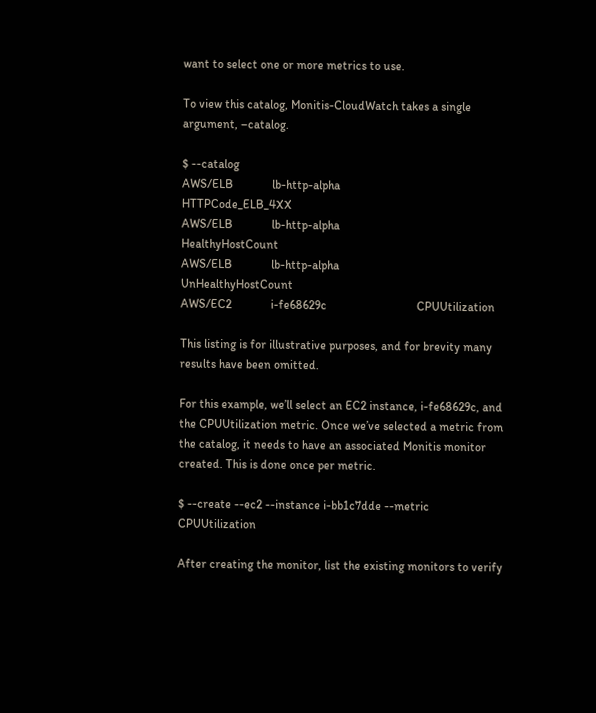want to select one or more metrics to use.

To view this catalog, Monitis-CloudWatch takes a single argument, –catalog.

$ --catalog
AWS/ELB             lb-http-alpha                           HTTPCode_ELB_4XX
AWS/ELB             lb-http-alpha                           HealthyHostCount
AWS/ELB             lb-http-alpha                           UnHealthyHostCount
AWS/EC2             i-fe68629c                              CPUUtilization

This listing is for illustrative purposes, and for brevity many results have been omitted.

For this example, we’ll select an EC2 instance, i-fe68629c, and the CPUUtilization metric. Once we’ve selected a metric from the catalog, it needs to have an associated Monitis monitor created. This is done once per metric.

$ --create --ec2 --instance i-bb1c7dde --metric CPUUtilization

After creating the monitor, list the existing monitors to verify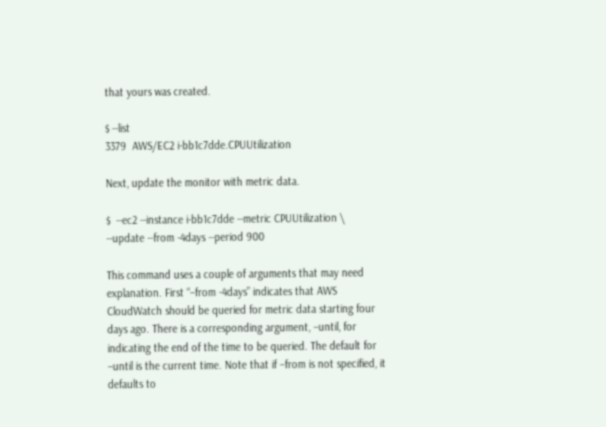that yours was created.

$ --list
3379  AWS/EC2 i-bb1c7dde.CPUUtilization

Next, update the monitor with metric data.

$  --ec2 --instance i-bb1c7dde --metric CPUUtilization \
--update --from -4days --period 900

This command uses a couple of arguments that may need explanation. First “–from -4days” indicates that AWS CloudWatch should be queried for metric data starting four days ago. There is a corresponding argument, –until, for indicating the end of the time to be queried. The default for –until is the current time. Note that if –from is not specified, it defaults to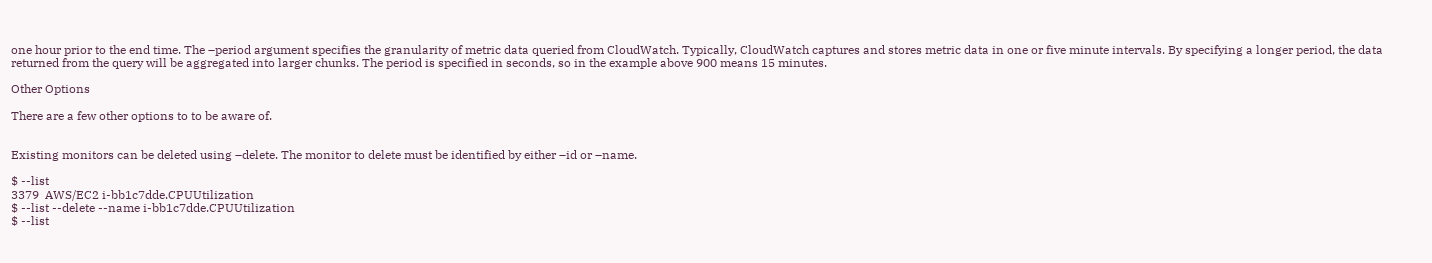one hour prior to the end time. The –period argument specifies the granularity of metric data queried from CloudWatch. Typically, CloudWatch captures and stores metric data in one or five minute intervals. By specifying a longer period, the data returned from the query will be aggregated into larger chunks. The period is specified in seconds, so in the example above 900 means 15 minutes.

Other Options

There are a few other options to to be aware of.


Existing monitors can be deleted using –delete. The monitor to delete must be identified by either –id or –name.

$ --list
3379  AWS/EC2 i-bb1c7dde.CPUUtilization
$ --list --delete --name i-bb1c7dde.CPUUtilization
$ --list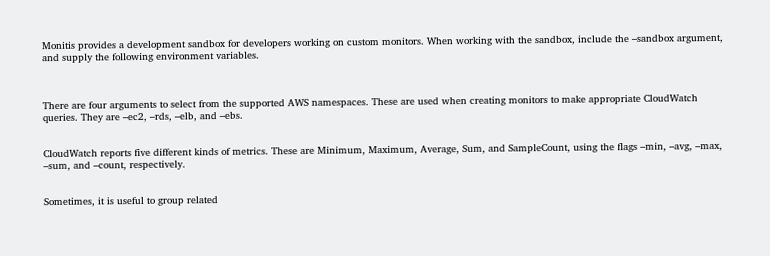Monitis provides a development sandbox for developers working on custom monitors. When working with the sandbox, include the –sandbox argument, and supply the following environment variables.



There are four arguments to select from the supported AWS namespaces. These are used when creating monitors to make appropriate CloudWatch queries. They are –ec2, –rds, –elb, and –ebs.


CloudWatch reports five different kinds of metrics. These are Minimum, Maximum, Average, Sum, and SampleCount, using the flags –min, –avg, –max, –sum, and –count, respectively.


Sometimes, it is useful to group related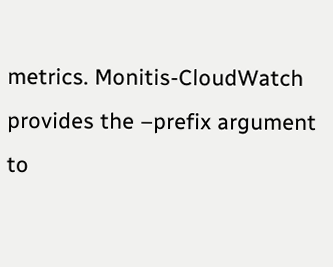metrics. Monitis-CloudWatch provides the –prefix argument to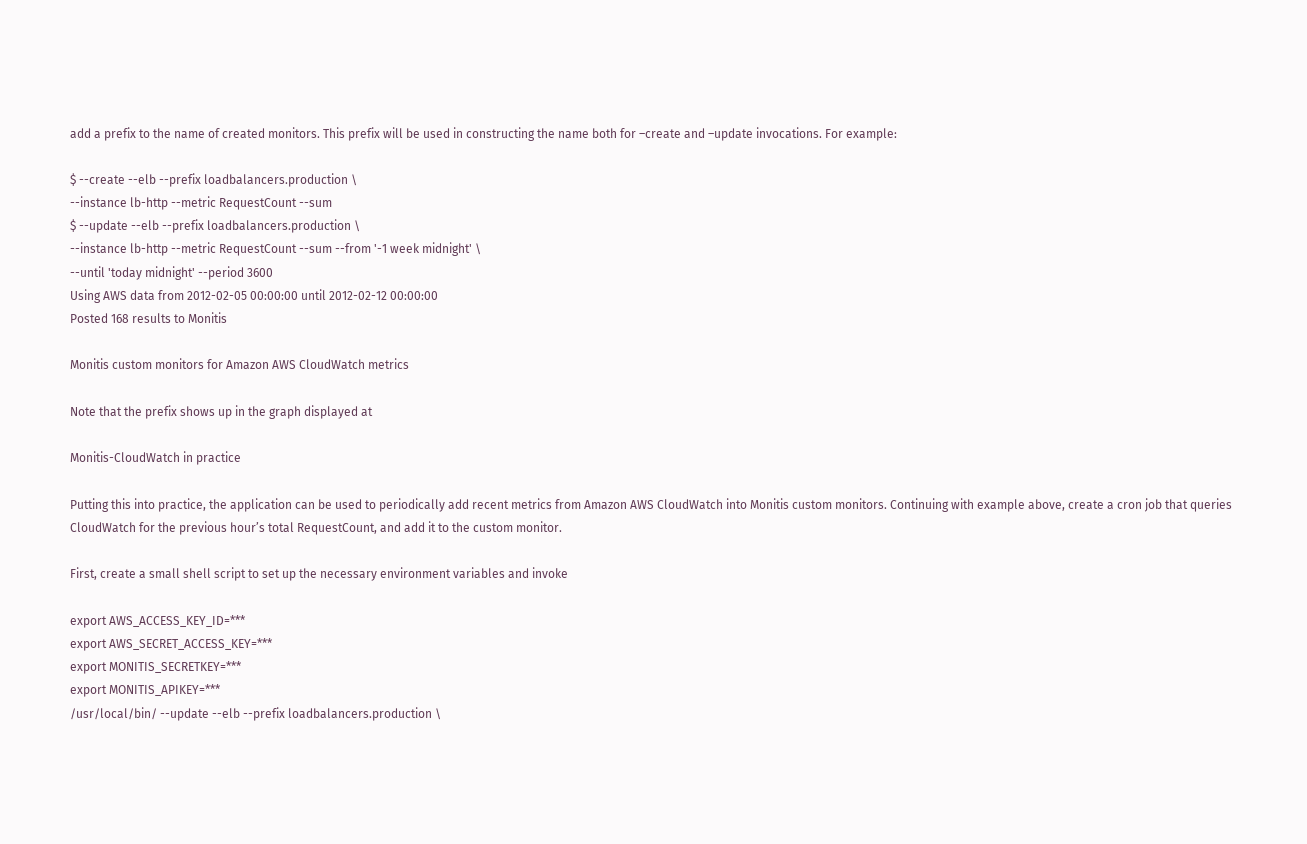add a prefix to the name of created monitors. This prefix will be used in constructing the name both for –create and –update invocations. For example:

$ --create --elb --prefix loadbalancers.production \
--instance lb-http --metric RequestCount --sum
$ --update --elb --prefix loadbalancers.production \
--instance lb-http --metric RequestCount --sum --from '-1 week midnight' \
--until 'today midnight' --period 3600
Using AWS data from 2012-02-05 00:00:00 until 2012-02-12 00:00:00
Posted 168 results to Monitis

Monitis custom monitors for Amazon AWS CloudWatch metrics

Note that the prefix shows up in the graph displayed at

Monitis-CloudWatch in practice

Putting this into practice, the application can be used to periodically add recent metrics from Amazon AWS CloudWatch into Monitis custom monitors. Continuing with example above, create a cron job that queries CloudWatch for the previous hour’s total RequestCount, and add it to the custom monitor.

First, create a small shell script to set up the necessary environment variables and invoke

export AWS_ACCESS_KEY_ID=***
export AWS_SECRET_ACCESS_KEY=***
export MONITIS_SECRETKEY=***
export MONITIS_APIKEY=***
/usr/local/bin/ --update --elb --prefix loadbalancers.production \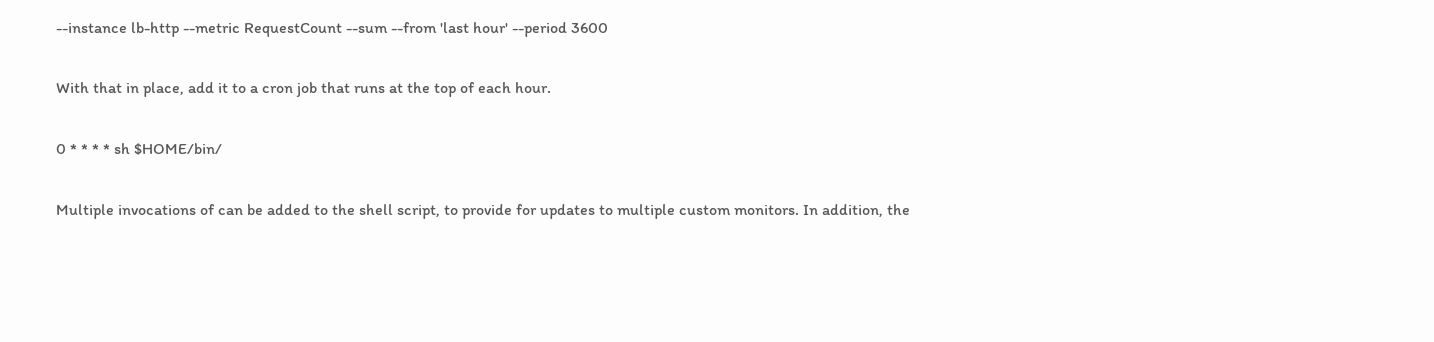--instance lb-http --metric RequestCount --sum --from 'last hour' --period 3600

With that in place, add it to a cron job that runs at the top of each hour.

0 * * * * sh $HOME/bin/

Multiple invocations of can be added to the shell script, to provide for updates to multiple custom monitors. In addition, the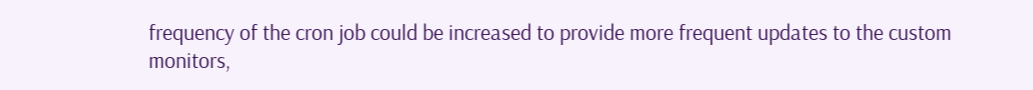frequency of the cron job could be increased to provide more frequent updates to the custom monitors,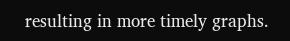resulting in more timely graphs.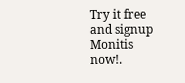Try it free and signup Monitis now!.